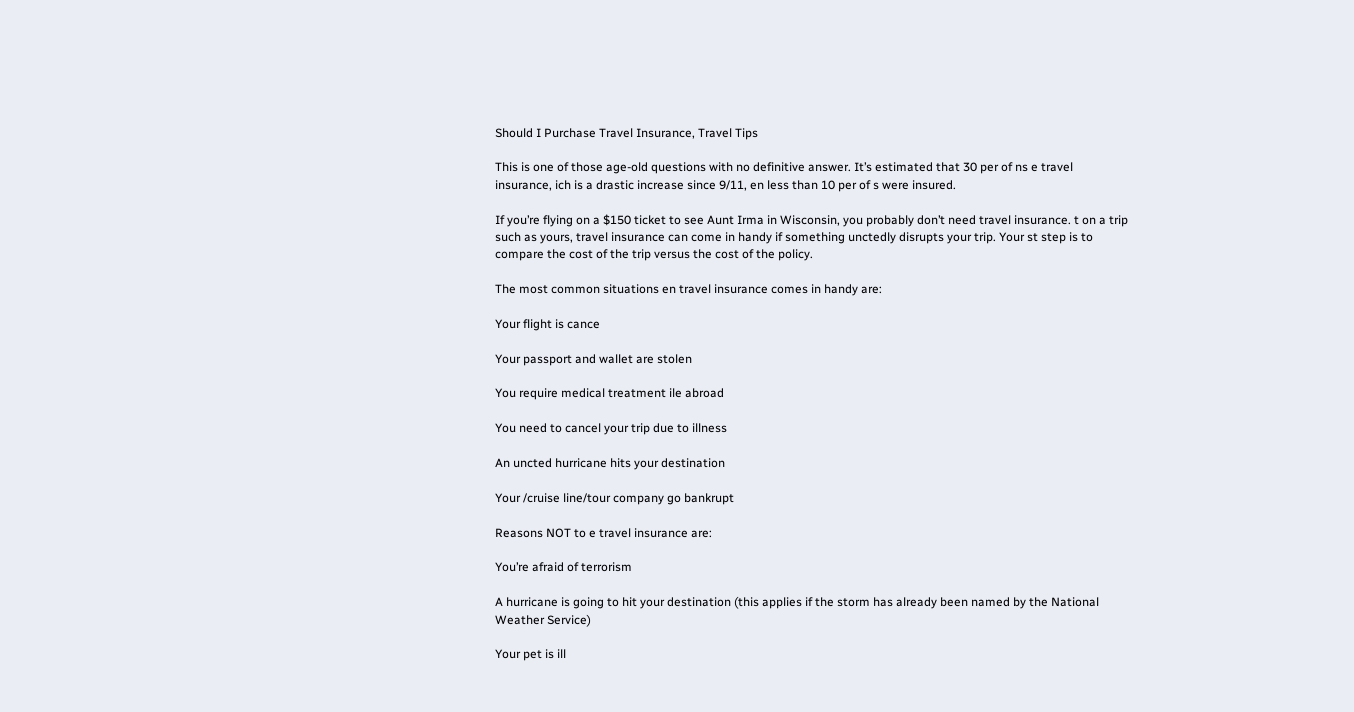Should I Purchase Travel Insurance, Travel Tips

This is one of those age-old questions with no definitive answer. It’s estimated that 30 per of ns e travel insurance, ich is a drastic increase since 9/11, en less than 10 per of s were insured.

If you’re flying on a $150 ticket to see Aunt Irma in Wisconsin, you probably don’t need travel insurance. t on a trip such as yours, travel insurance can come in handy if something unctedly disrupts your trip. Your st step is to compare the cost of the trip versus the cost of the policy.

The most common situations en travel insurance comes in handy are:

Your flight is cance

Your passport and wallet are stolen

You require medical treatment ile abroad

You need to cancel your trip due to illness

An uncted hurricane hits your destination

Your /cruise line/tour company go bankrupt

Reasons NOT to e travel insurance are:

You’re afraid of terrorism

A hurricane is going to hit your destination (this applies if the storm has already been named by the National Weather Service)

Your pet is ill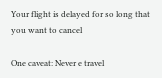Your flight is delayed for so long that you want to cancel

One caveat: Never e travel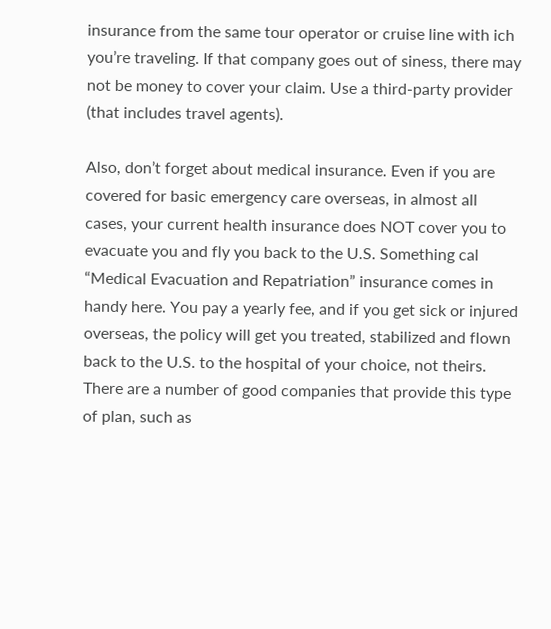insurance from the same tour operator or cruise line with ich you’re traveling. If that company goes out of siness, there may not be money to cover your claim. Use a third-party provider (that includes travel agents).

Also, don’t forget about medical insurance. Even if you are covered for basic emergency care overseas, in almost all cases, your current health insurance does NOT cover you to evacuate you and fly you back to the U.S. Something cal “Medical Evacuation and Repatriation” insurance comes in handy here. You pay a yearly fee, and if you get sick or injured overseas, the policy will get you treated, stabilized and flown back to the U.S. to the hospital of your choice, not theirs. There are a number of good companies that provide this type of plan, such as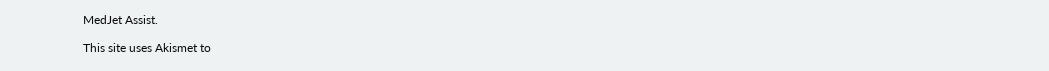MedJet Assist.

This site uses Akismet to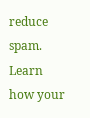reduce spam. Learn how your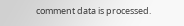comment data is processed.